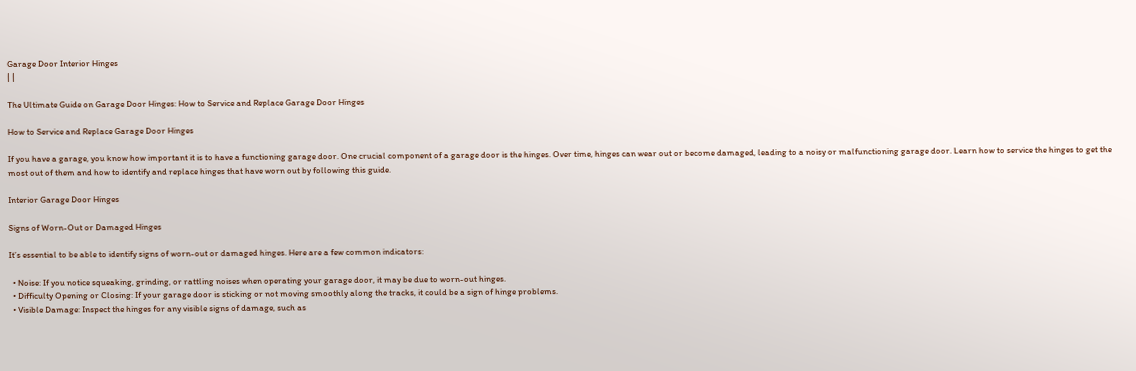Garage Door Interior Hinges
| |

The Ultimate Guide on Garage Door Hinges: How to Service and Replace Garage Door Hinges

How to Service and Replace Garage Door Hinges

If you have a garage, you know how important it is to have a functioning garage door. One crucial component of a garage door is the hinges. Over time, hinges can wear out or become damaged, leading to a noisy or malfunctioning garage door. Learn how to service the hinges to get the most out of them and how to identify and replace hinges that have worn out by following this guide.

Interior Garage Door Hinges

Signs of Worn-Out or Damaged Hinges

It’s essential to be able to identify signs of worn-out or damaged hinges. Here are a few common indicators:

  • Noise: If you notice squeaking, grinding, or rattling noises when operating your garage door, it may be due to worn-out hinges.
  • Difficulty Opening or Closing: If your garage door is sticking or not moving smoothly along the tracks, it could be a sign of hinge problems.
  • Visible Damage: Inspect the hinges for any visible signs of damage, such as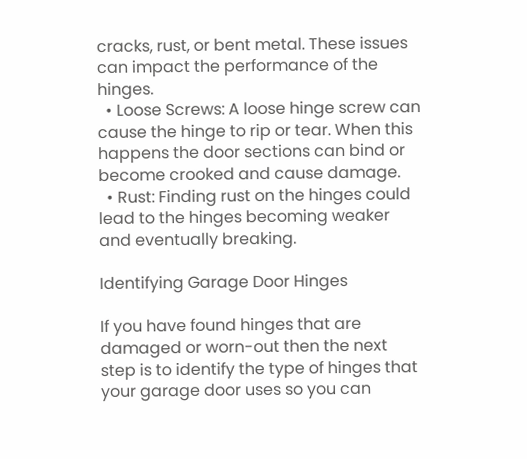cracks, rust, or bent metal. These issues can impact the performance of the hinges.
  • Loose Screws: A loose hinge screw can cause the hinge to rip or tear. When this happens the door sections can bind or become crooked and cause damage.
  • Rust: Finding rust on the hinges could lead to the hinges becoming weaker and eventually breaking.

Identifying Garage Door Hinges

If you have found hinges that are damaged or worn-out then the next step is to identify the type of hinges that your garage door uses so you can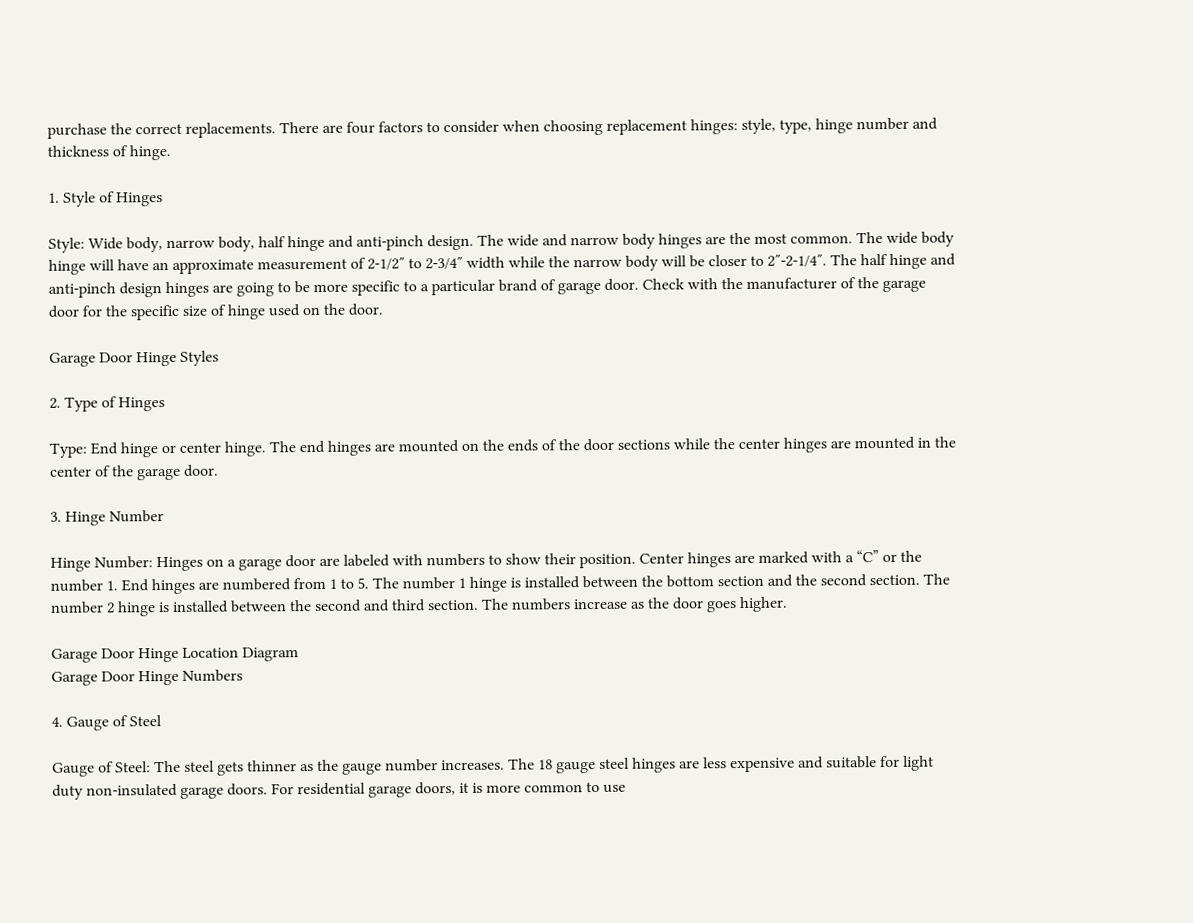purchase the correct replacements. There are four factors to consider when choosing replacement hinges: style, type, hinge number and thickness of hinge.

1. Style of Hinges

Style: Wide body, narrow body, half hinge and anti-pinch design. The wide and narrow body hinges are the most common. The wide body hinge will have an approximate measurement of 2-1/2″ to 2-3/4″ width while the narrow body will be closer to 2″-2-1/4″. The half hinge and anti-pinch design hinges are going to be more specific to a particular brand of garage door. Check with the manufacturer of the garage door for the specific size of hinge used on the door.

Garage Door Hinge Styles

2. Type of Hinges

Type: End hinge or center hinge. The end hinges are mounted on the ends of the door sections while the center hinges are mounted in the center of the garage door.

3. Hinge Number

Hinge Number: Hinges on a garage door are labeled with numbers to show their position. Center hinges are marked with a “C” or the number 1. End hinges are numbered from 1 to 5. The number 1 hinge is installed between the bottom section and the second section. The number 2 hinge is installed between the second and third section. The numbers increase as the door goes higher.

Garage Door Hinge Location Diagram
Garage Door Hinge Numbers

4. Gauge of Steel

Gauge of Steel: The steel gets thinner as the gauge number increases. The 18 gauge steel hinges are less expensive and suitable for light duty non-insulated garage doors. For residential garage doors, it is more common to use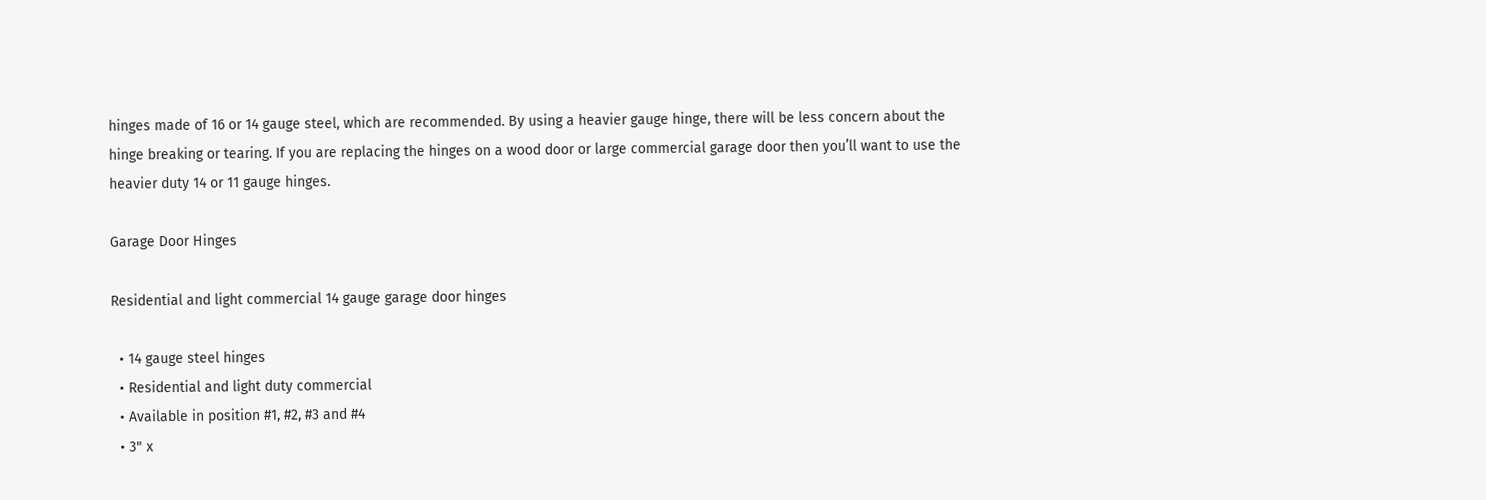hinges made of 16 or 14 gauge steel, which are recommended. By using a heavier gauge hinge, there will be less concern about the hinge breaking or tearing. If you are replacing the hinges on a wood door or large commercial garage door then you’ll want to use the heavier duty 14 or 11 gauge hinges.

Garage Door Hinges

Residential and light commercial 14 gauge garage door hinges

  • 14 gauge steel hinges
  • Residential and light duty commercial
  • Available in position #1, #2, #3 and #4
  • 3" x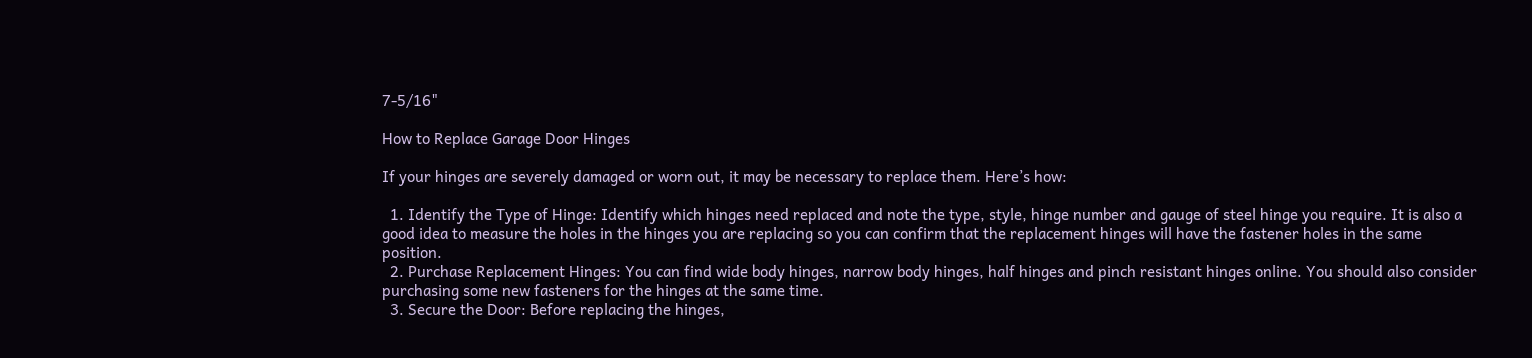7-5/16"

How to Replace Garage Door Hinges

If your hinges are severely damaged or worn out, it may be necessary to replace them. Here’s how:

  1. Identify the Type of Hinge: Identify which hinges need replaced and note the type, style, hinge number and gauge of steel hinge you require. It is also a good idea to measure the holes in the hinges you are replacing so you can confirm that the replacement hinges will have the fastener holes in the same position.
  2. Purchase Replacement Hinges: You can find wide body hinges, narrow body hinges, half hinges and pinch resistant hinges online. You should also consider purchasing some new fasteners for the hinges at the same time.
  3. Secure the Door: Before replacing the hinges,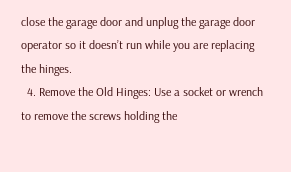close the garage door and unplug the garage door operator so it doesn’t run while you are replacing the hinges.
  4. Remove the Old Hinges: Use a socket or wrench to remove the screws holding the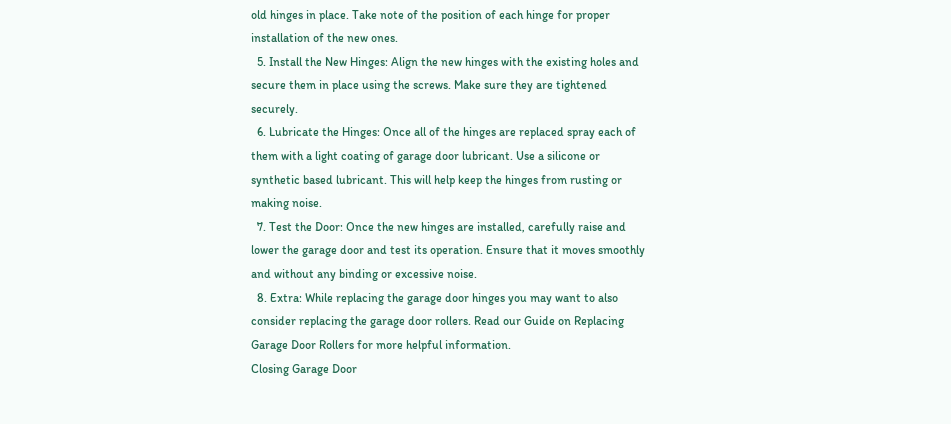old hinges in place. Take note of the position of each hinge for proper installation of the new ones.
  5. Install the New Hinges: Align the new hinges with the existing holes and secure them in place using the screws. Make sure they are tightened securely.
  6. Lubricate the Hinges: Once all of the hinges are replaced spray each of them with a light coating of garage door lubricant. Use a silicone or synthetic based lubricant. This will help keep the hinges from rusting or making noise.
  7. Test the Door: Once the new hinges are installed, carefully raise and lower the garage door and test its operation. Ensure that it moves smoothly and without any binding or excessive noise.
  8. Extra: While replacing the garage door hinges you may want to also consider replacing the garage door rollers. Read our Guide on Replacing Garage Door Rollers for more helpful information.
Closing Garage Door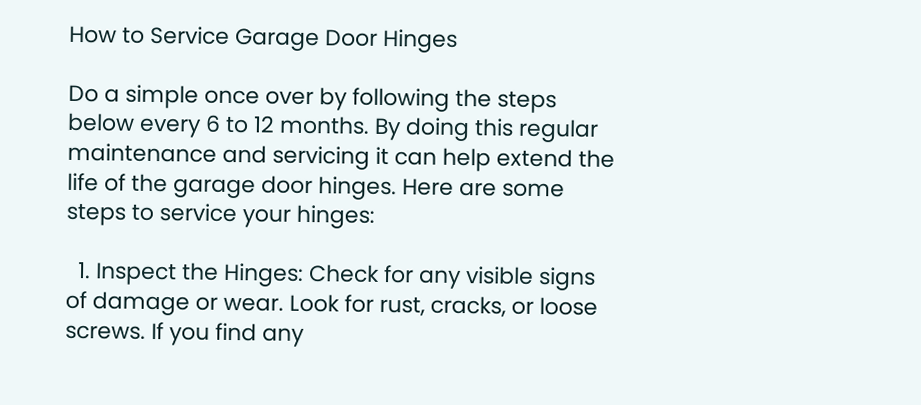How to Service Garage Door Hinges

Do a simple once over by following the steps below every 6 to 12 months. By doing this regular maintenance and servicing it can help extend the life of the garage door hinges. Here are some steps to service your hinges:

  1. Inspect the Hinges: Check for any visible signs of damage or wear. Look for rust, cracks, or loose screws. If you find any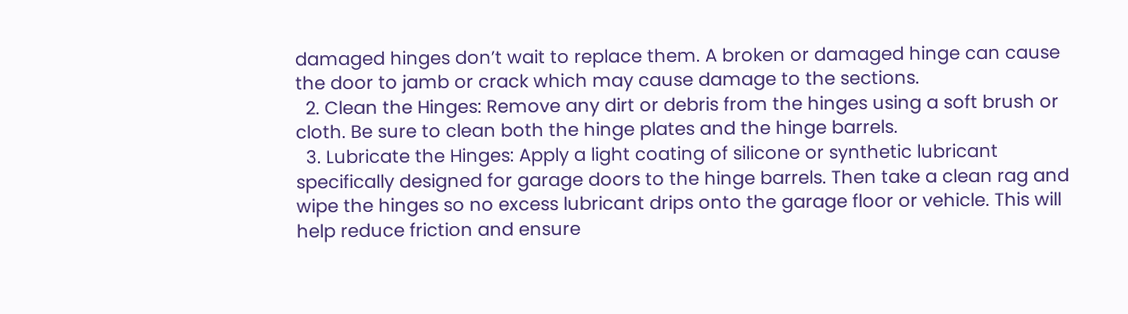damaged hinges don’t wait to replace them. A broken or damaged hinge can cause the door to jamb or crack which may cause damage to the sections.
  2. Clean the Hinges: Remove any dirt or debris from the hinges using a soft brush or cloth. Be sure to clean both the hinge plates and the hinge barrels.
  3. Lubricate the Hinges: Apply a light coating of silicone or synthetic lubricant specifically designed for garage doors to the hinge barrels. Then take a clean rag and wipe the hinges so no excess lubricant drips onto the garage floor or vehicle. This will help reduce friction and ensure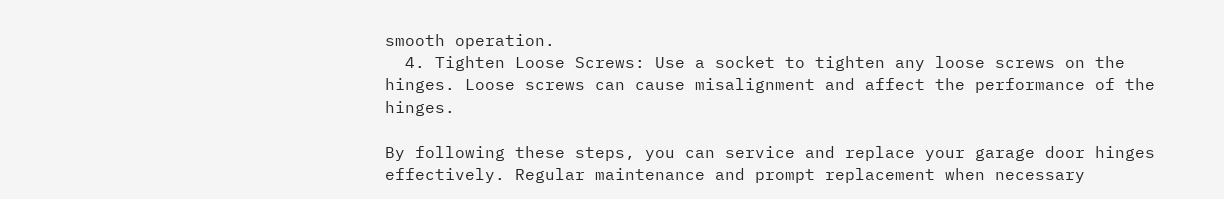smooth operation.
  4. Tighten Loose Screws: Use a socket to tighten any loose screws on the hinges. Loose screws can cause misalignment and affect the performance of the hinges.

By following these steps, you can service and replace your garage door hinges effectively. Regular maintenance and prompt replacement when necessary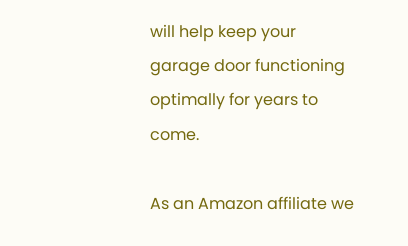will help keep your garage door functioning optimally for years to come.

As an Amazon affiliate we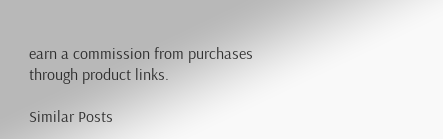earn a commission from purchases through product links.

Similar Posts